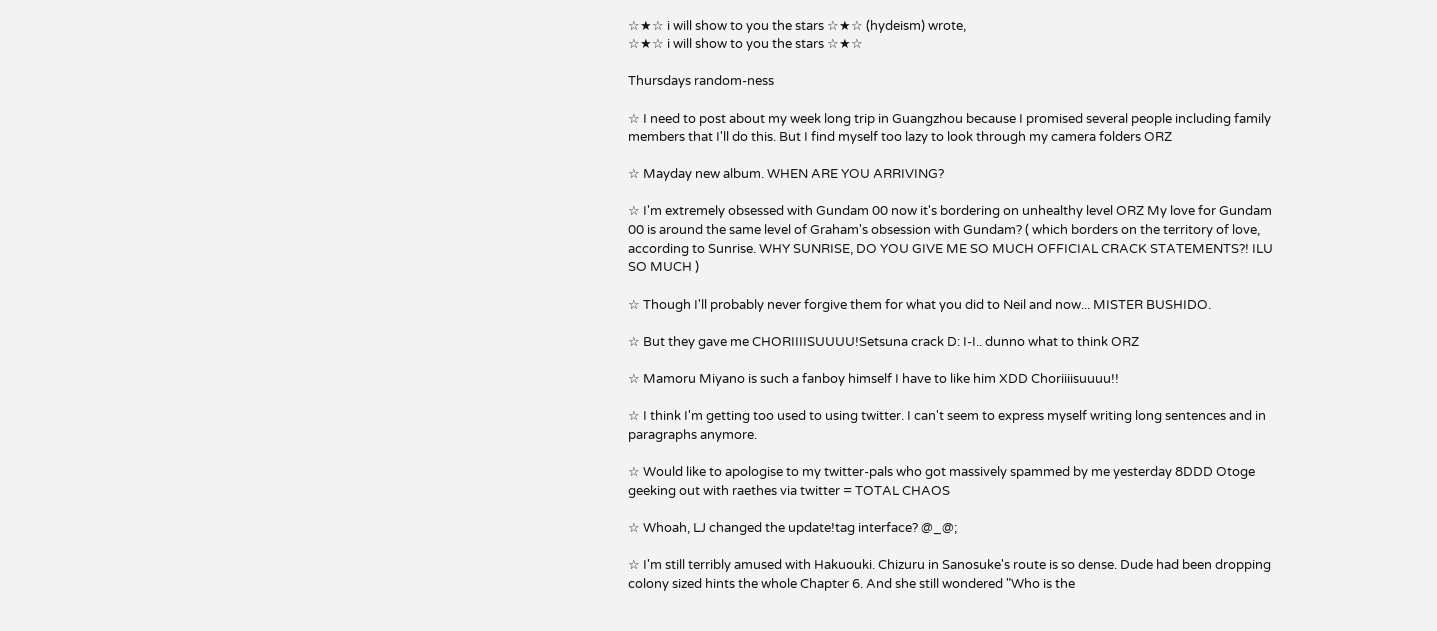☆★☆ i will show to you the stars ☆★☆ (hydeism) wrote,
☆★☆ i will show to you the stars ☆★☆

Thursdays random-ness

☆ I need to post about my week long trip in Guangzhou because I promised several people including family members that I'll do this. But I find myself too lazy to look through my camera folders ORZ

☆ Mayday new album. WHEN ARE YOU ARRIVING?

☆ I'm extremely obsessed with Gundam 00 now it's bordering on unhealthy level ORZ My love for Gundam 00 is around the same level of Graham's obsession with Gundam? ( which borders on the territory of love, according to Sunrise. WHY SUNRISE, DO YOU GIVE ME SO MUCH OFFICIAL CRACK STATEMENTS?! ILU SO MUCH )

☆ Though I'll probably never forgive them for what you did to Neil and now... MISTER BUSHIDO.

☆ But they gave me CHORIIIISUUUU!Setsuna crack D: I-I.. dunno what to think ORZ

☆ Mamoru Miyano is such a fanboy himself I have to like him XDD Choriiiisuuuu!!

☆ I think I'm getting too used to using twitter. I can't seem to express myself writing long sentences and in paragraphs anymore.

☆ Would like to apologise to my twitter-pals who got massively spammed by me yesterday 8DDD Otoge geeking out with raethes via twitter = TOTAL CHAOS

☆ Whoah, LJ changed the update!tag interface? @_@;

☆ I'm still terribly amused with Hakuouki. Chizuru in Sanosuke's route is so dense. Dude had been dropping colony sized hints the whole Chapter 6. And she still wondered "Who is the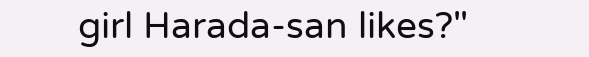girl Harada-san likes?"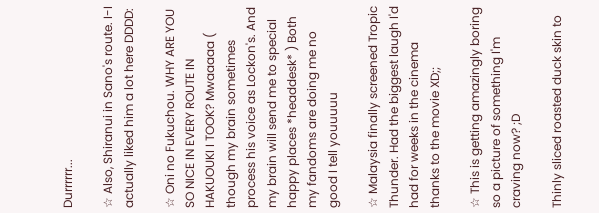Durrrrrr...

☆ Also, Shiranui in Sano's route. I-I actually liked him a lot here DDDD:

☆ Oni no Fukuchou. WHY ARE YOU SO NICE IN EVERY ROUTE IN HAKUOUKI I TOOK? Mwaaaaa ( though my brain sometimes process his voice as Lockon's. And my brain will send me to special happy places *headdesk* ) Both my fandoms are doing me no good I tell youuuuu

☆ Malaysia finally screened Tropic Thunder. Had the biggest laugh I'd had for weeks in the cinema thanks to the movie XD;;

☆ This is getting amazingly boring so a picture of something I'm craving now? ;D

Thinly sliced roasted duck skin to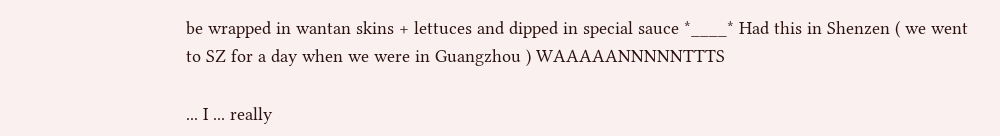be wrapped in wantan skins + lettuces and dipped in special sauce *____* Had this in Shenzen ( we went to SZ for a day when we were in Guangzhou ) WAAAAANNNNNTTTS

... I ... really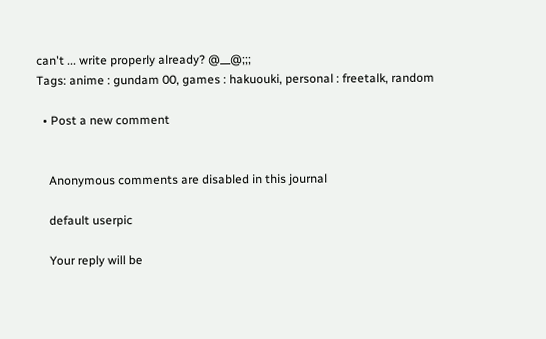can't ... write properly already? @__@;;;
Tags: anime : gundam 00, games : hakuouki, personal : freetalk, random

  • Post a new comment


    Anonymous comments are disabled in this journal

    default userpic

    Your reply will be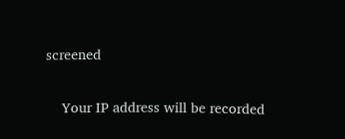screened

    Your IP address will be recorded